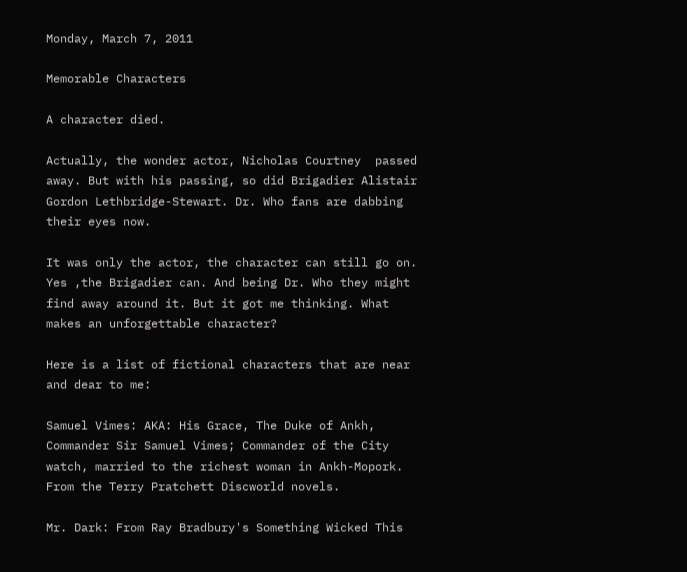Monday, March 7, 2011

Memorable Characters

A character died.

Actually, the wonder actor, Nicholas Courtney  passed away. But with his passing, so did Brigadier Alistair Gordon Lethbridge-Stewart. Dr. Who fans are dabbing their eyes now.

It was only the actor, the character can still go on. Yes ,the Brigadier can. And being Dr. Who they might find away around it. But it got me thinking. What makes an unforgettable character?

Here is a list of fictional characters that are near and dear to me:

Samuel Vimes: AKA: His Grace, The Duke of Ankh, Commander Sir Samuel Vimes; Commander of the City watch, married to the richest woman in Ankh-Mopork.  From the Terry Pratchett Discworld novels.

Mr. Dark: From Ray Bradbury's Something Wicked This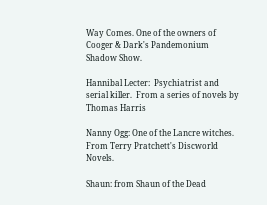Way Comes. One of the owners of Cooger & Dark's Pandemonium Shadow Show.

Hannibal Lecter:  Psychiatrist and serial killer.  From a series of novels by Thomas Harris

Nanny Ogg: One of the Lancre witches. From Terry Pratchett's Discworld Novels.

Shaun: from Shaun of the Dead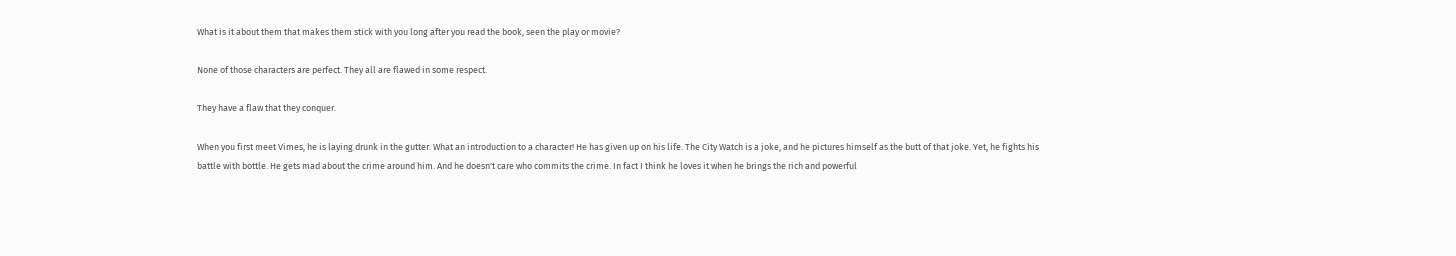What is it about them that makes them stick with you long after you read the book, seen the play or movie?

None of those characters are perfect. They all are flawed in some respect.

They have a flaw that they conquer.

When you first meet Vimes, he is laying drunk in the gutter. What an introduction to a character! He has given up on his life. The City Watch is a joke, and he pictures himself as the butt of that joke. Yet, he fights his battle with bottle. He gets mad about the crime around him. And he doesn't care who commits the crime. In fact I think he loves it when he brings the rich and powerful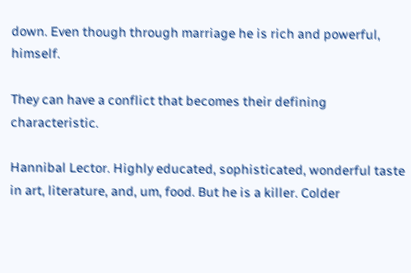down. Even though through marriage he is rich and powerful, himself.

They can have a conflict that becomes their defining characteristic.

Hannibal Lector. Highly educated, sophisticated, wonderful taste in art, literature, and, um, food. But he is a killer. Colder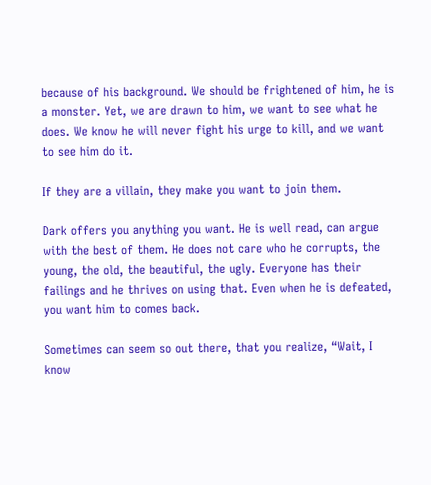because of his background. We should be frightened of him, he is a monster. Yet, we are drawn to him, we want to see what he does. We know he will never fight his urge to kill, and we want to see him do it.

If they are a villain, they make you want to join them.

Dark offers you anything you want. He is well read, can argue with the best of them. He does not care who he corrupts, the young, the old, the beautiful, the ugly. Everyone has their failings and he thrives on using that. Even when he is defeated, you want him to comes back.

Sometimes can seem so out there, that you realize, “Wait, I know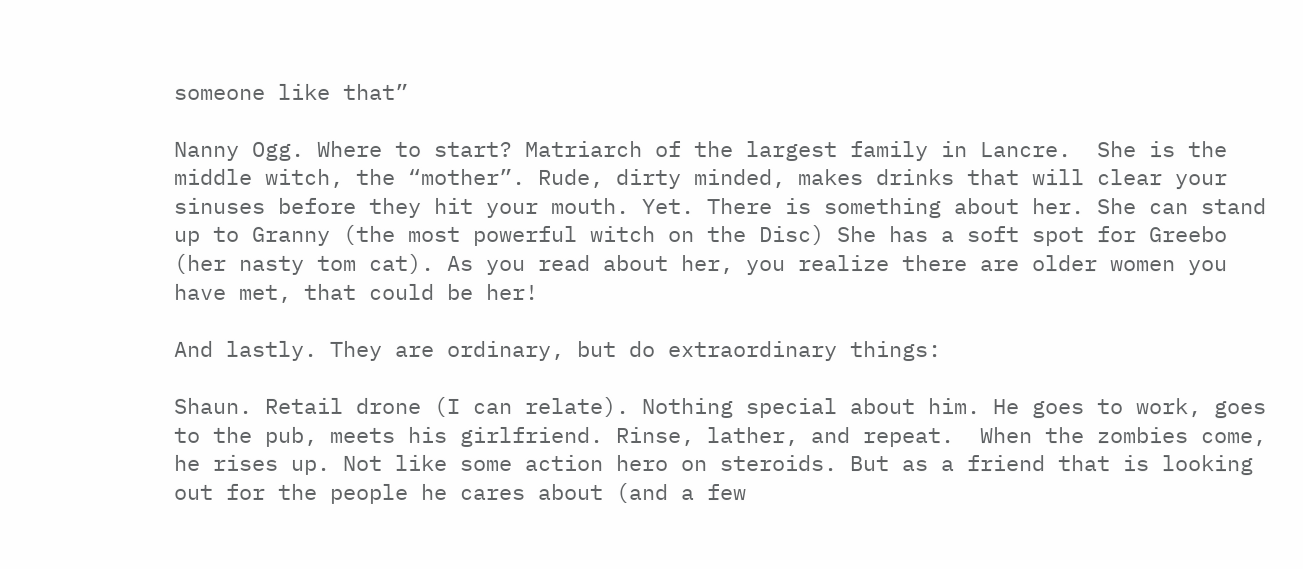someone like that”

Nanny Ogg. Where to start? Matriarch of the largest family in Lancre.  She is the middle witch, the “mother”. Rude, dirty minded, makes drinks that will clear your sinuses before they hit your mouth. Yet. There is something about her. She can stand up to Granny (the most powerful witch on the Disc) She has a soft spot for Greebo (her nasty tom cat). As you read about her, you realize there are older women you have met, that could be her!

And lastly. They are ordinary, but do extraordinary things:

Shaun. Retail drone (I can relate). Nothing special about him. He goes to work, goes to the pub, meets his girlfriend. Rinse, lather, and repeat.  When the zombies come, he rises up. Not like some action hero on steroids. But as a friend that is looking out for the people he cares about (and a few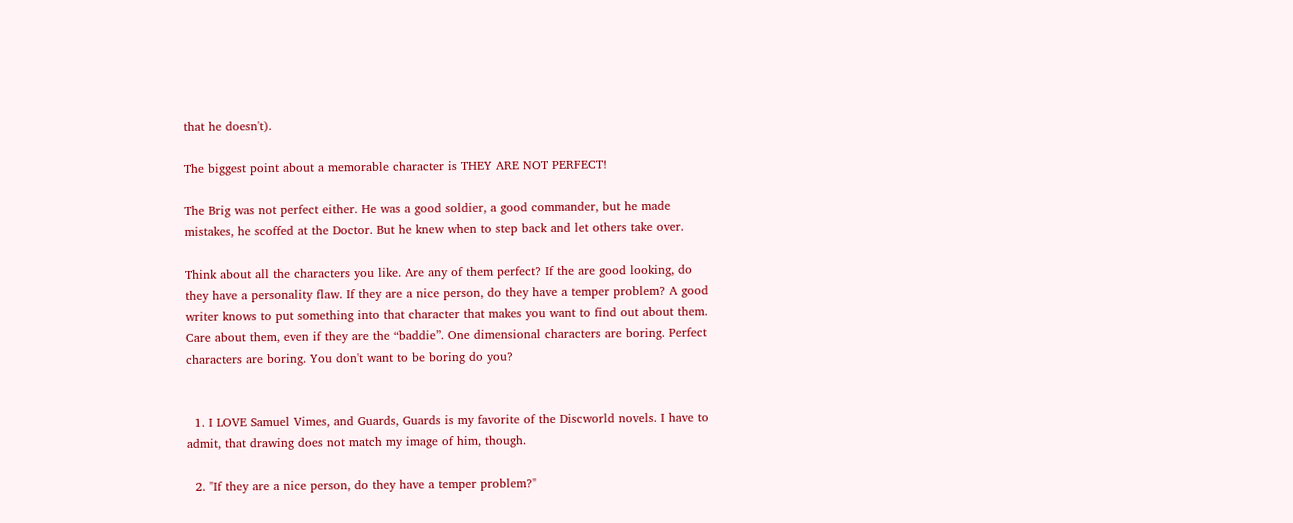that he doesn't).

The biggest point about a memorable character is THEY ARE NOT PERFECT!

The Brig was not perfect either. He was a good soldier, a good commander, but he made mistakes, he scoffed at the Doctor. But he knew when to step back and let others take over.

Think about all the characters you like. Are any of them perfect? If the are good looking, do they have a personality flaw. If they are a nice person, do they have a temper problem? A good writer knows to put something into that character that makes you want to find out about them. Care about them, even if they are the “baddie”. One dimensional characters are boring. Perfect characters are boring. You don't want to be boring do you?


  1. I LOVE Samuel Vimes, and Guards, Guards is my favorite of the Discworld novels. I have to admit, that drawing does not match my image of him, though.

  2. "If they are a nice person, do they have a temper problem?"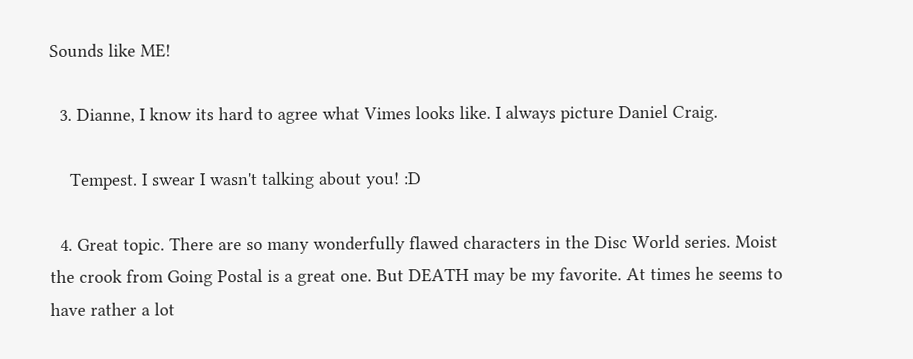Sounds like ME!

  3. Dianne, I know its hard to agree what Vimes looks like. I always picture Daniel Craig.

    Tempest. I swear I wasn't talking about you! :D

  4. Great topic. There are so many wonderfully flawed characters in the Disc World series. Moist the crook from Going Postal is a great one. But DEATH may be my favorite. At times he seems to have rather a lot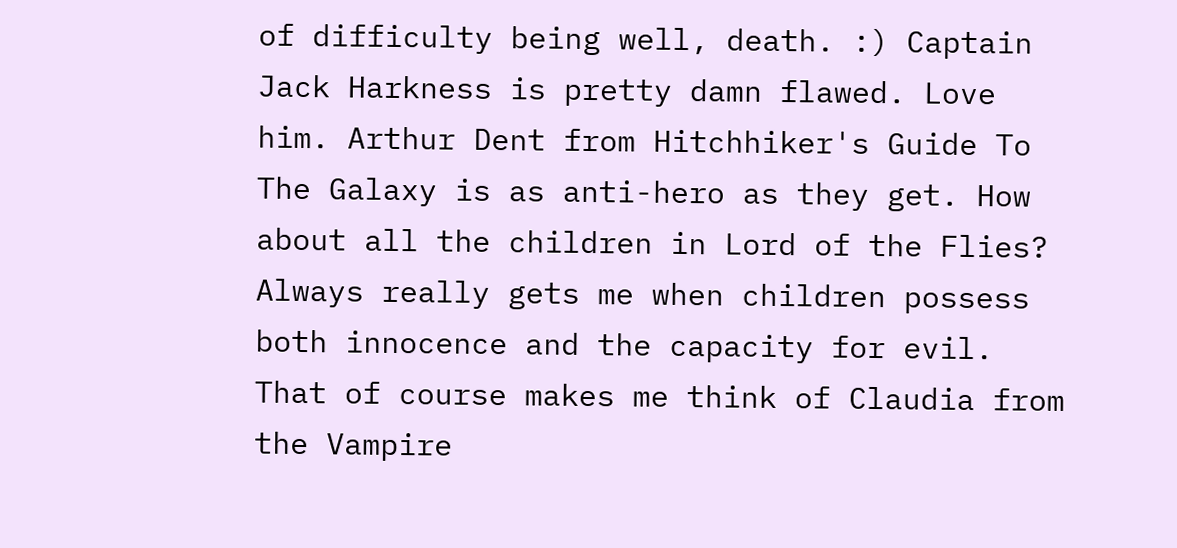of difficulty being well, death. :) Captain Jack Harkness is pretty damn flawed. Love him. Arthur Dent from Hitchhiker's Guide To The Galaxy is as anti-hero as they get. How about all the children in Lord of the Flies? Always really gets me when children possess both innocence and the capacity for evil. That of course makes me think of Claudia from the Vampire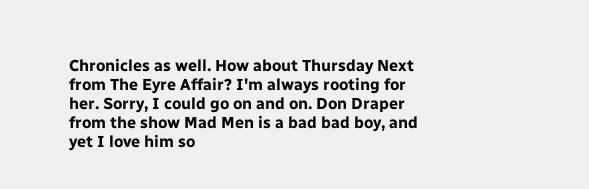Chronicles as well. How about Thursday Next from The Eyre Affair? I'm always rooting for her. Sorry, I could go on and on. Don Draper from the show Mad Men is a bad bad boy, and yet I love him so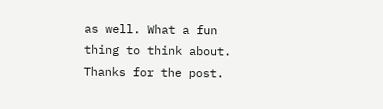as well. What a fun thing to think about. Thanks for the post.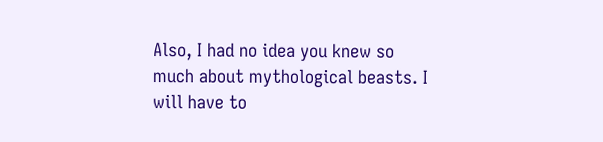Also, I had no idea you knew so much about mythological beasts. I will have to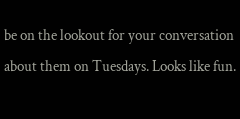be on the lookout for your conversation about them on Tuesdays. Looks like fun.